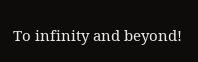To infinity and beyond!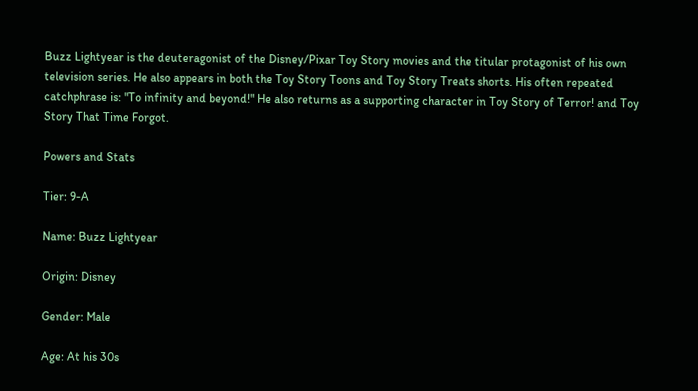Buzz Lightyear is the deuteragonist of the Disney/Pixar Toy Story movies and the titular protagonist of his own television series. He also appears in both the Toy Story Toons and Toy Story Treats shorts. His often repeated catchphrase is: "To infinity and beyond!" He also returns as a supporting character in Toy Story of Terror! and Toy Story That Time Forgot.

Powers and Stats

Tier: 9-A

Name: Buzz Lightyear

Origin: Disney

Gender: Male

Age: At his 30s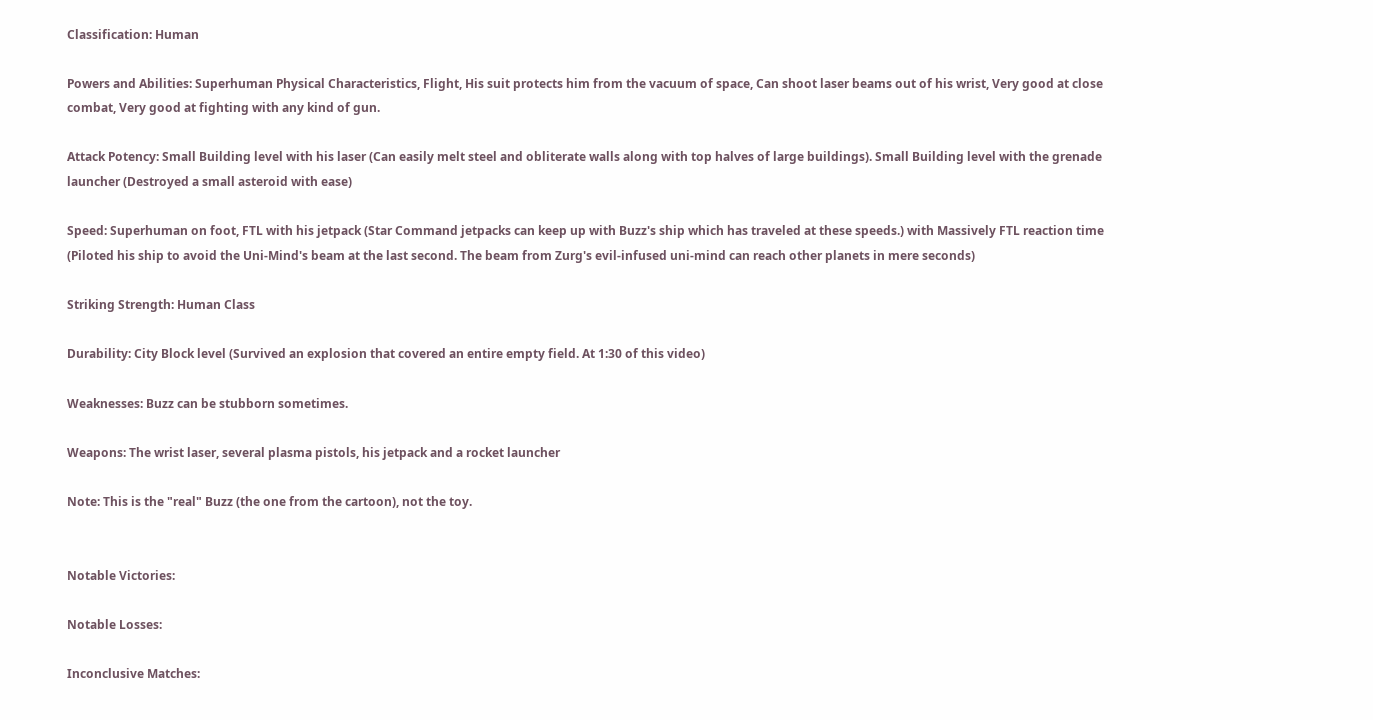Classification: Human

Powers and Abilities: Superhuman Physical Characteristics, Flight, His suit protects him from the vacuum of space, Can shoot laser beams out of his wrist, Very good at close combat, Very good at fighting with any kind of gun.

Attack Potency: Small Building level with his laser (Can easily melt steel and obliterate walls along with top halves of large buildings). Small Building level with the grenade launcher (Destroyed a small asteroid with ease)

Speed: Superhuman on foot, FTL with his jetpack (Star Command jetpacks can keep up with Buzz's ship which has traveled at these speeds.) with Massively FTL reaction time (Piloted his ship to avoid the Uni-Mind's beam at the last second. The beam from Zurg's evil-infused uni-mind can reach other planets in mere seconds)

Striking Strength: Human Class

Durability: City Block level (Survived an explosion that covered an entire empty field. At 1:30 of this video)

Weaknesses: Buzz can be stubborn sometimes.

Weapons: The wrist laser, several plasma pistols, his jetpack and a rocket launcher

Note: This is the "real" Buzz (the one from the cartoon), not the toy.


Notable Victories:

Notable Losses:

Inconclusive Matches: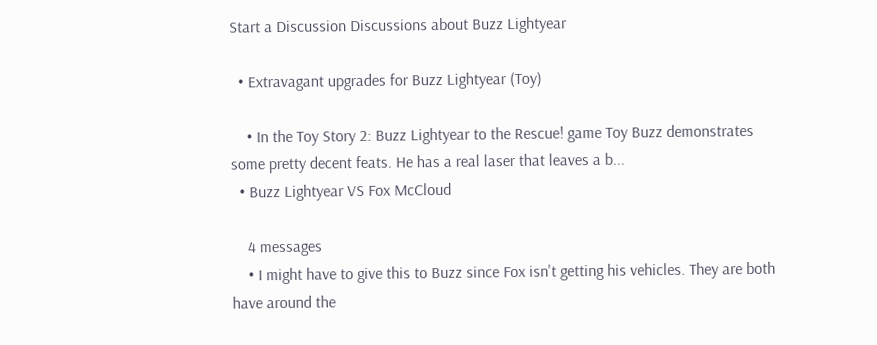Start a Discussion Discussions about Buzz Lightyear

  • Extravagant upgrades for Buzz Lightyear (Toy)

    • In the Toy Story 2: Buzz Lightyear to the Rescue! game Toy Buzz demonstrates some pretty decent feats. He has a real laser that leaves a b...
  • Buzz Lightyear VS Fox McCloud

    4 messages
    • I might have to give this to Buzz since Fox isn't getting his vehicles. They are both have around the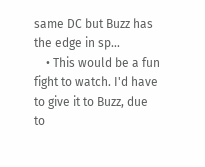same DC but Buzz has the edge in sp...
    • This would be a fun fight to watch. I'd have to give it to Buzz, due to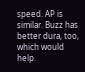speed. AP is similar. Buzz has better dura, too, which would help.